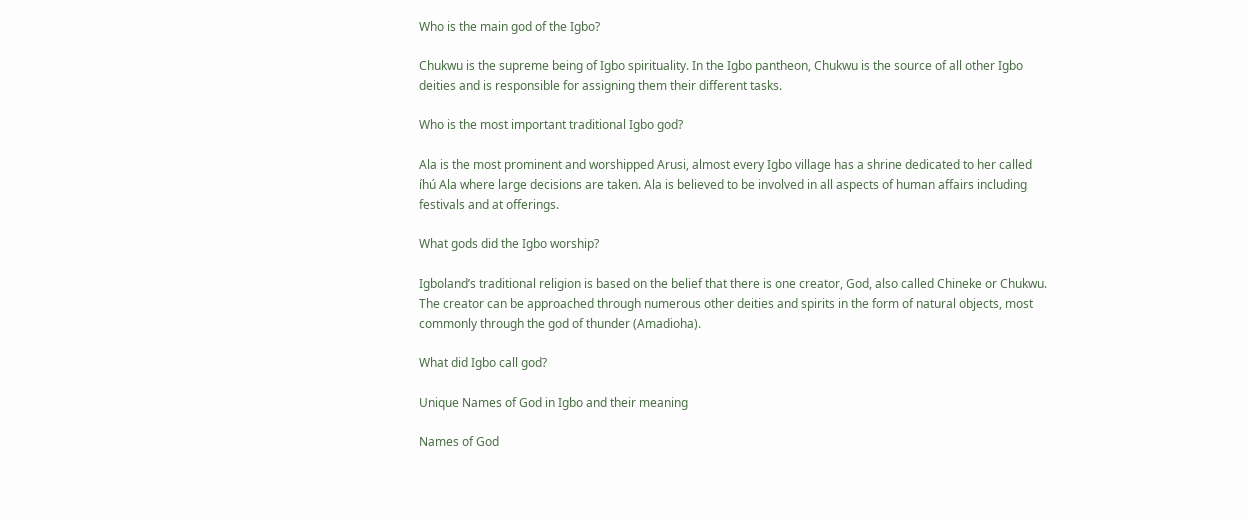Who is the main god of the Igbo?

Chukwu is the supreme being of Igbo spirituality. In the Igbo pantheon, Chukwu is the source of all other Igbo deities and is responsible for assigning them their different tasks.

Who is the most important traditional Igbo god?

Ala is the most prominent and worshipped Arusi, almost every Igbo village has a shrine dedicated to her called íhú Ala where large decisions are taken. Ala is believed to be involved in all aspects of human affairs including festivals and at offerings.

What gods did the Igbo worship?

Igboland’s traditional religion is based on the belief that there is one creator, God, also called Chineke or Chukwu. The creator can be approached through numerous other deities and spirits in the form of natural objects, most commonly through the god of thunder (Amadioha).

What did Igbo call god?

Unique Names of God in Igbo and their meaning

Names of God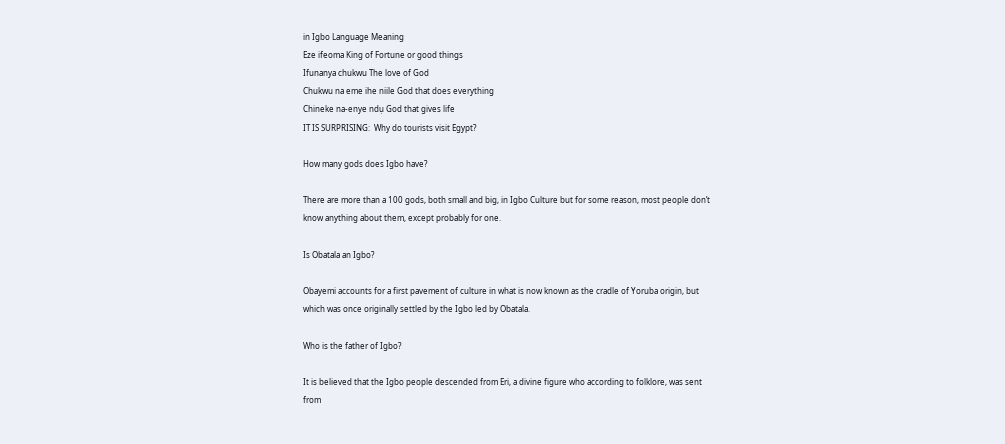in Igbo Language Meaning
Eze ifeoma King of Fortune or good things
Ifunanya chukwu The love of God
Chukwu na eme ihe niile God that does everything
Chineke na-enye ndụ God that gives life
IT IS SURPRISING:  Why do tourists visit Egypt?

How many gods does Igbo have?

There are more than a 100 gods, both small and big, in Igbo Culture but for some reason, most people don’t know anything about them, except probably for one.

Is Obatala an Igbo?

Obayemi accounts for a first pavement of culture in what is now known as the cradle of Yoruba origin, but which was once originally settled by the Igbo led by Obatala.

Who is the father of Igbo?

It is believed that the Igbo people descended from Eri, a divine figure who according to folklore, was sent from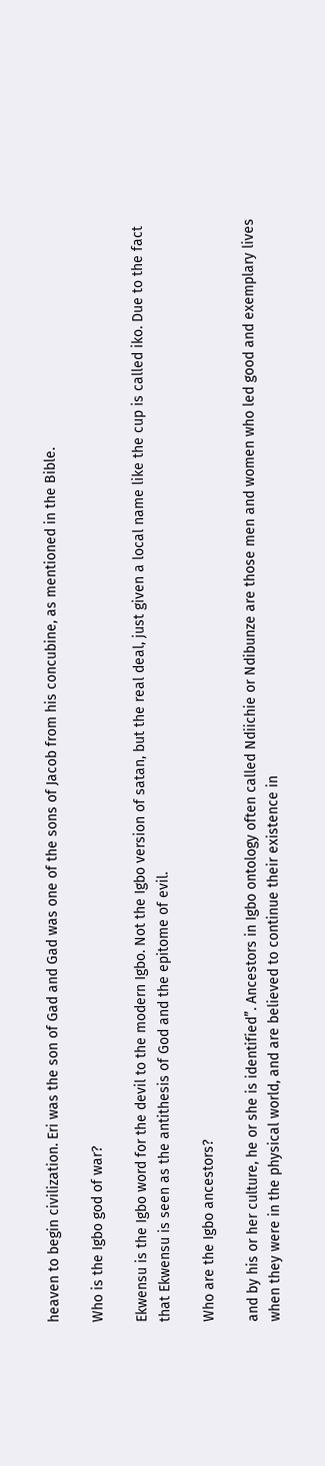heaven to begin civilization. Eri was the son of Gad and Gad was one of the sons of Jacob from his concubine, as mentioned in the Bible.

Who is the Igbo god of war?

Ekwensu is the Igbo word for the devil to the modern Igbo. Not the Igbo version of satan, but the real deal, just given a local name like the cup is called iko. Due to the fact that Ekwensu is seen as the antithesis of God and the epitome of evil.

Who are the Igbo ancestors?

and by his or her culture, he or she is identified”. Ancestors in Igbo ontology often called Ndiichie or Ndibunze are those men and women who led good and exemplary lives when they were in the physical world, and are believed to continue their existence in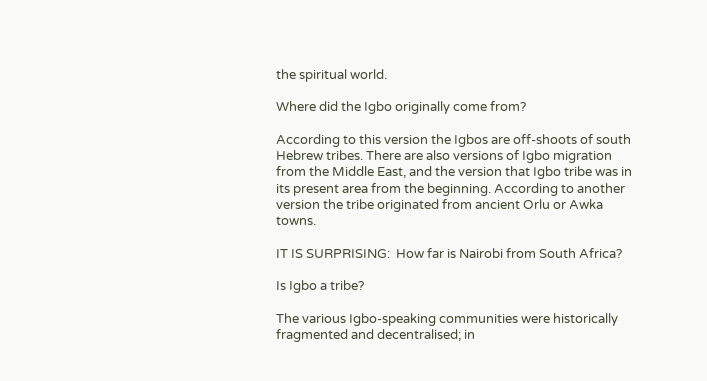the spiritual world.

Where did the Igbo originally come from?

According to this version the Igbos are off-shoots of south Hebrew tribes. There are also versions of Igbo migration from the Middle East, and the version that Igbo tribe was in its present area from the beginning. According to another version the tribe originated from ancient Orlu or Awka towns.

IT IS SURPRISING:  How far is Nairobi from South Africa?

Is Igbo a tribe?

The various Igbo-speaking communities were historically fragmented and decentralised; in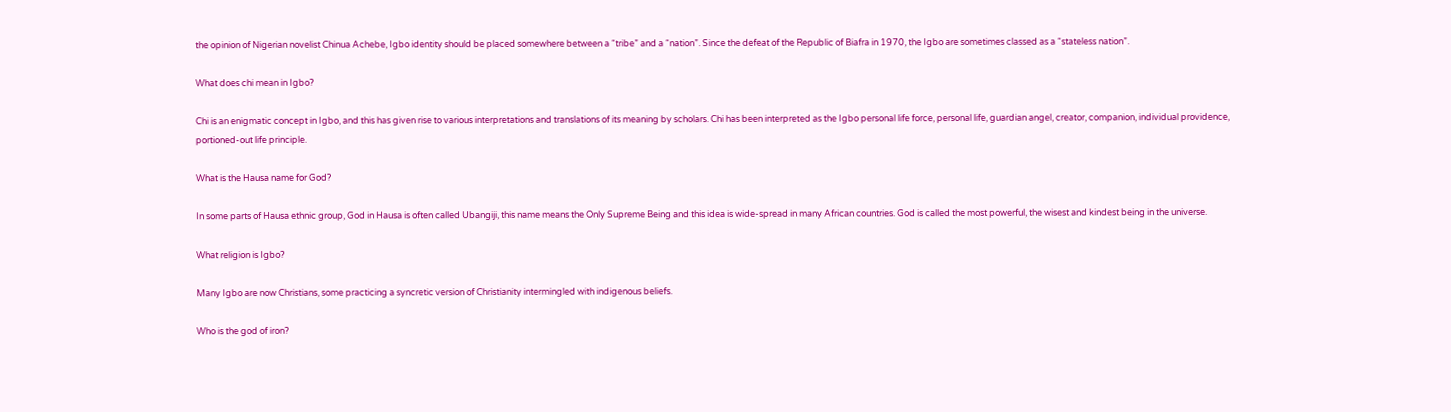the opinion of Nigerian novelist Chinua Achebe, Igbo identity should be placed somewhere between a “tribe” and a “nation”. Since the defeat of the Republic of Biafra in 1970, the Igbo are sometimes classed as a “stateless nation”.

What does chi mean in Igbo?

Chi is an enigmatic concept in Igbo, and this has given rise to various interpretations and translations of its meaning by scholars. Chi has been interpreted as the Igbo personal life force, personal life, guardian angel, creator, companion, individual providence, portioned-out life principle.

What is the Hausa name for God?

In some parts of Hausa ethnic group, God in Hausa is often called Ubangiji, this name means the Only Supreme Being and this idea is wide-spread in many African countries. God is called the most powerful, the wisest and kindest being in the universe.

What religion is Igbo?

Many Igbo are now Christians, some practicing a syncretic version of Christianity intermingled with indigenous beliefs.

Who is the god of iron?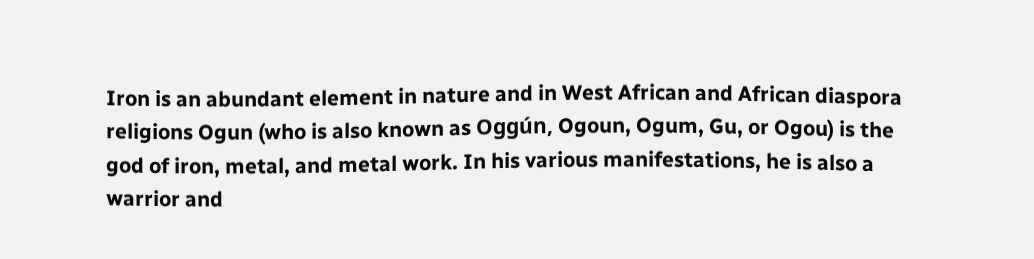Iron is an abundant element in nature and in West African and African diaspora religions Ogun (who is also known as Oggún, Ogoun, Ogum, Gu, or Ogou) is the god of iron, metal, and metal work. In his various manifestations, he is also a warrior and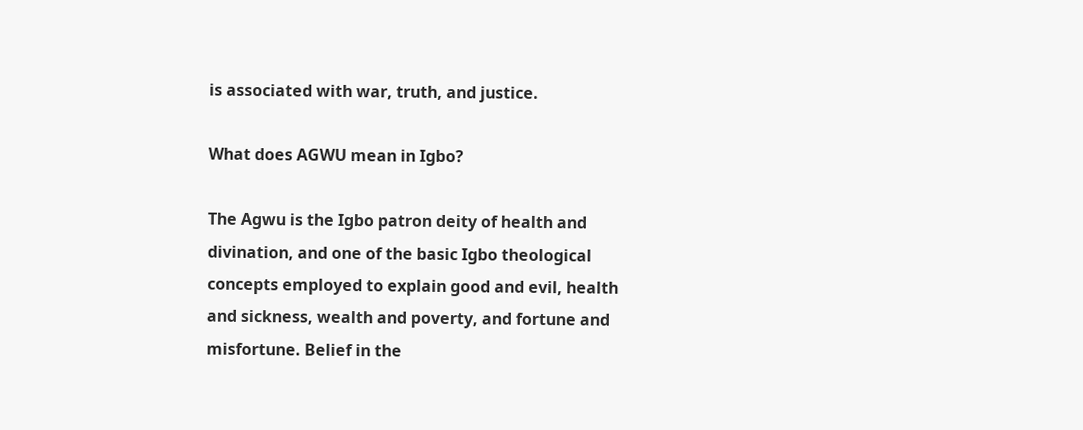is associated with war, truth, and justice.

What does AGWU mean in Igbo?

The Agwu is the Igbo patron deity of health and divination, and one of the basic Igbo theological concepts employed to explain good and evil, health and sickness, wealth and poverty, and fortune and misfortune. Belief in the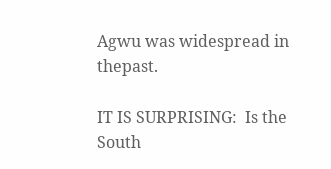Agwu was widespread in thepast.

IT IS SURPRISING:  Is the South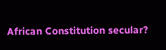African Constitution secular?